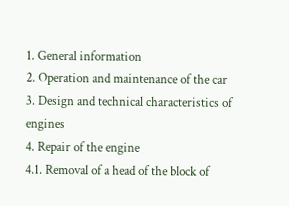1. General information
2. Operation and maintenance of the car
3. Design and technical characteristics of engines
4. Repair of the engine
4.1. Removal of a head of the block of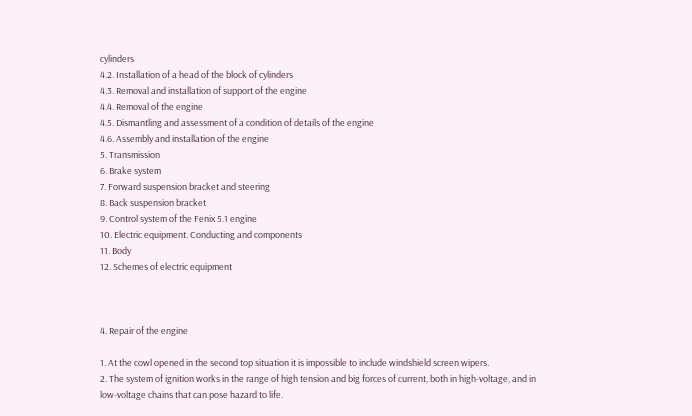cylinders
4.2. Installation of a head of the block of cylinders
4.3. Removal and installation of support of the engine
4.4. Removal of the engine
4.5. Dismantling and assessment of a condition of details of the engine
4.6. Assembly and installation of the engine
5. Transmission
6. Brake system
7. Forward suspension bracket and steering
8. Back suspension bracket
9. Control system of the Fenix 5.1 engine
10. Electric equipment. Conducting and components
11. Body
12. Schemes of electric equipment



4. Repair of the engine

1. At the cowl opened in the second top situation it is impossible to include windshield screen wipers.
2. The system of ignition works in the range of high tension and big forces of current, both in high-voltage, and in low-voltage chains that can pose hazard to life.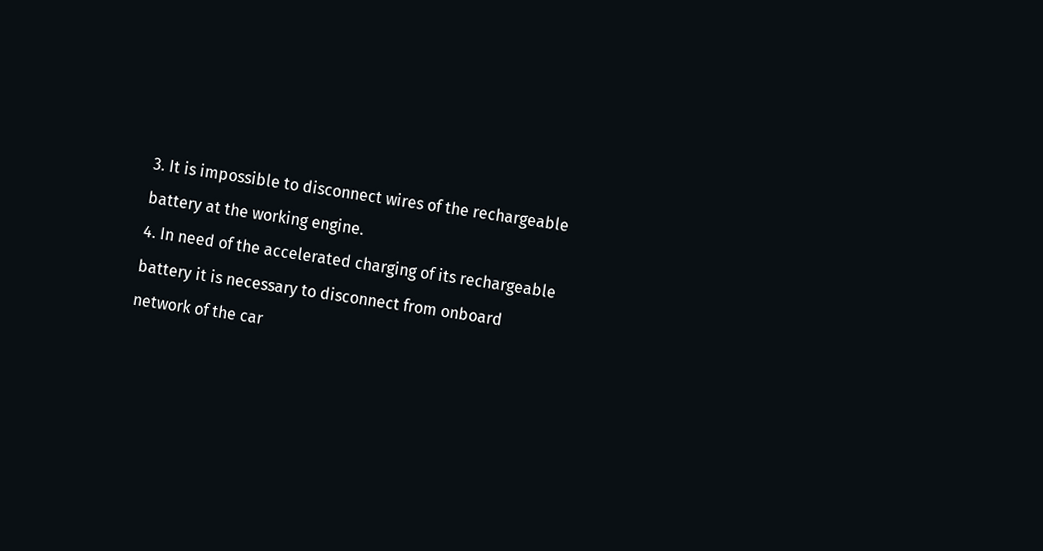3. It is impossible to disconnect wires of the rechargeable battery at the working engine.
4. In need of the accelerated charging of its rechargeable battery it is necessary to disconnect from onboard network of the car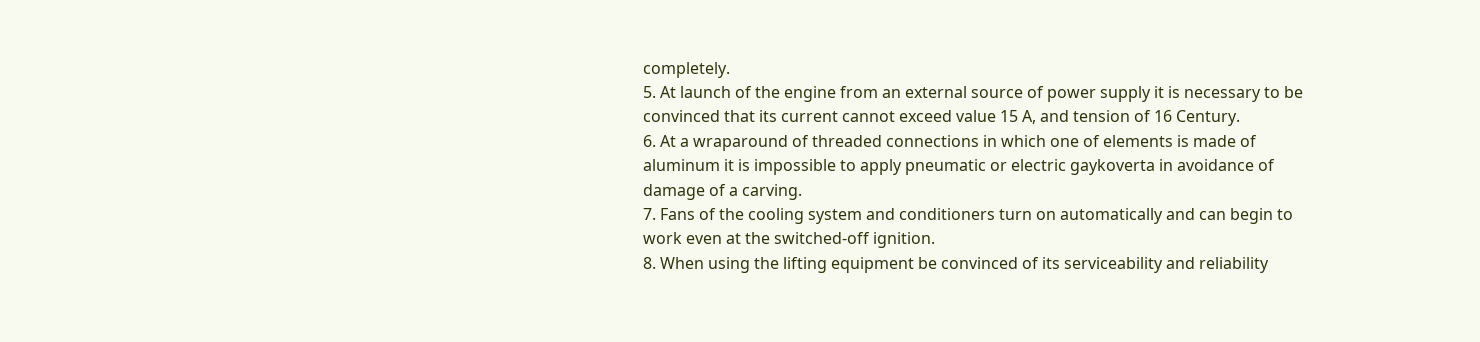completely.
5. At launch of the engine from an external source of power supply it is necessary to be convinced that its current cannot exceed value 15 A, and tension of 16 Century.
6. At a wraparound of threaded connections in which one of elements is made of aluminum it is impossible to apply pneumatic or electric gaykoverta in avoidance of damage of a carving.
7. Fans of the cooling system and conditioners turn on automatically and can begin to work even at the switched-off ignition.
8. When using the lifting equipment be convinced of its serviceability and reliability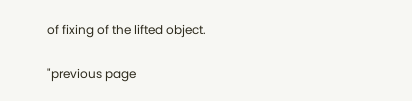of fixing of the lifted object.

"previous page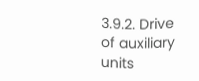3.9.2. Drive of auxiliary units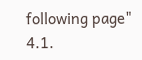following page"
4.1.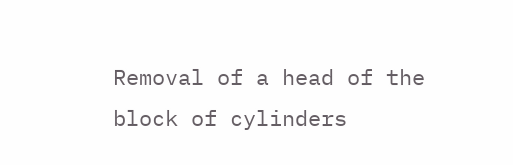Removal of a head of the block of cylinders